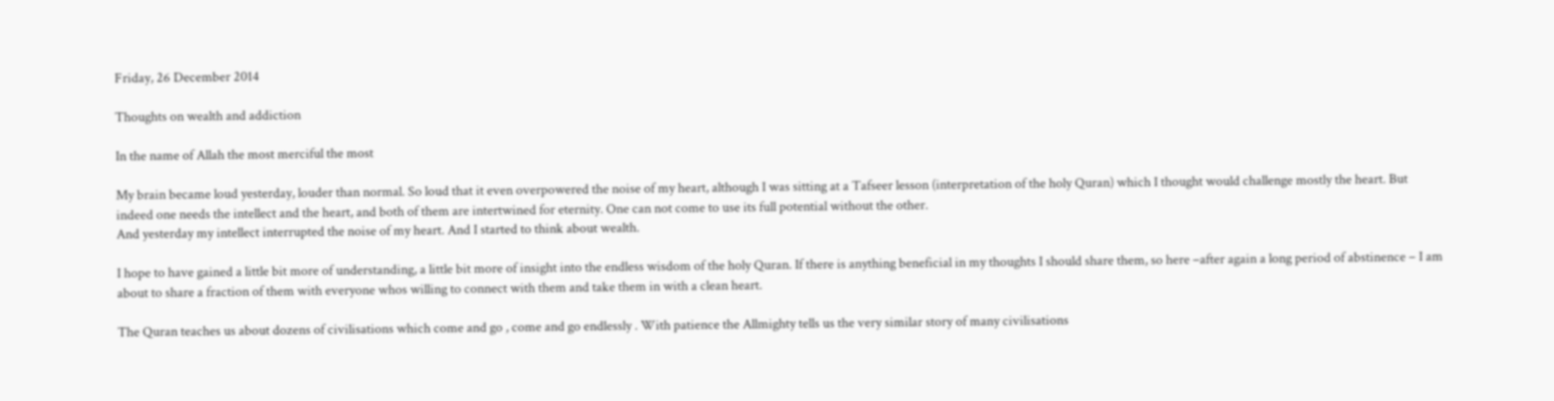Friday, 26 December 2014

Thoughts on wealth and addiction

In the name of Allah the most merciful the most

My brain became loud yesterday, louder than normal. So loud that it even overpowered the noise of my heart, although I was sitting at a Tafseer lesson (interpretation of the holy Quran) which I thought would challenge mostly the heart. But indeed one needs the intellect and the heart, and both of them are intertwined for eternity. One can not come to use its full potential without the other.
And yesterday my intellect interrupted the noise of my heart. And I started to think about wealth.

I hope to have gained a little bit more of understanding, a little bit more of insight into the endless wisdom of the holy Quran. If there is anything beneficial in my thoughts I should share them, so here –after again a long period of abstinence – I am about to share a fraction of them with everyone whos willing to connect with them and take them in with a clean heart.

The Quran teaches us about dozens of civilisations which come and go , come and go endlessly . With patience the Allmighty tells us the very similar story of many civilisations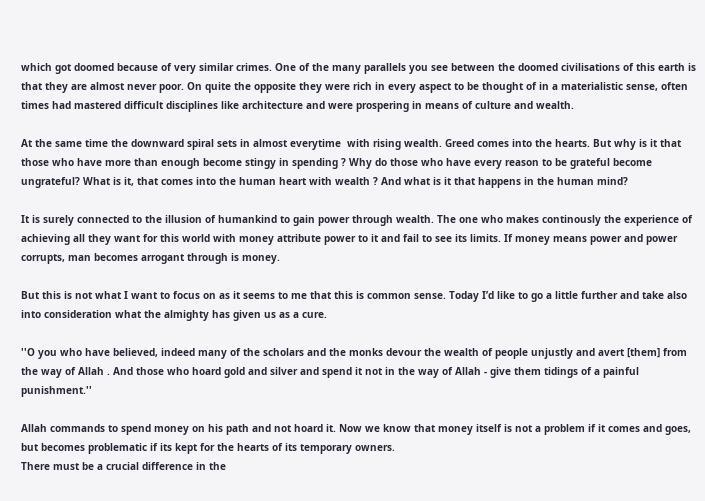which got doomed because of very similar crimes. One of the many parallels you see between the doomed civilisations of this earth is that they are almost never poor. On quite the opposite they were rich in every aspect to be thought of in a materialistic sense, often times had mastered difficult disciplines like architecture and were prospering in means of culture and wealth.

At the same time the downward spiral sets in almost everytime  with rising wealth. Greed comes into the hearts. But why is it that those who have more than enough become stingy in spending ? Why do those who have every reason to be grateful become ungrateful? What is it, that comes into the human heart with wealth ? And what is it that happens in the human mind?

It is surely connected to the illusion of humankind to gain power through wealth. The one who makes continously the experience of achieving all they want for this world with money attribute power to it and fail to see its limits. If money means power and power corrupts, man becomes arrogant through is money.

But this is not what I want to focus on as it seems to me that this is common sense. Today I’d like to go a little further and take also into consideration what the almighty has given us as a cure.

''O you who have believed, indeed many of the scholars and the monks devour the wealth of people unjustly and avert [them] from the way of Allah . And those who hoard gold and silver and spend it not in the way of Allah - give them tidings of a painful punishment.''

Allah commands to spend money on his path and not hoard it. Now we know that money itself is not a problem if it comes and goes, but becomes problematic if its kept for the hearts of its temporary owners.
There must be a crucial difference in the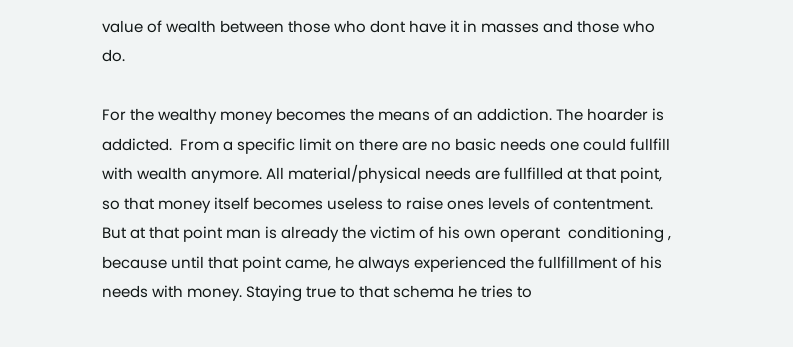value of wealth between those who dont have it in masses and those who do.

For the wealthy money becomes the means of an addiction. The hoarder is addicted.  From a specific limit on there are no basic needs one could fullfill with wealth anymore. All material/physical needs are fullfilled at that point, so that money itself becomes useless to raise ones levels of contentment. But at that point man is already the victim of his own operant  conditioning , because until that point came, he always experienced the fullfillment of his needs with money. Staying true to that schema he tries to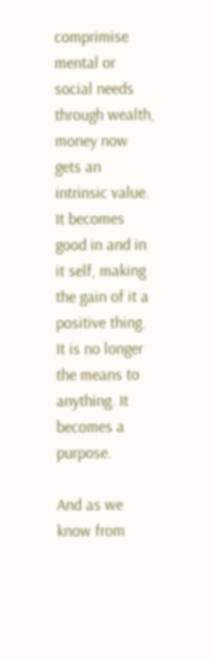comprimise mental or social needs through wealth, money now gets an intrinsic value. It becomes good in and in it self, making the gain of it a positive thing. It is no longer the means to anything. It becomes a purpose.

And as we know from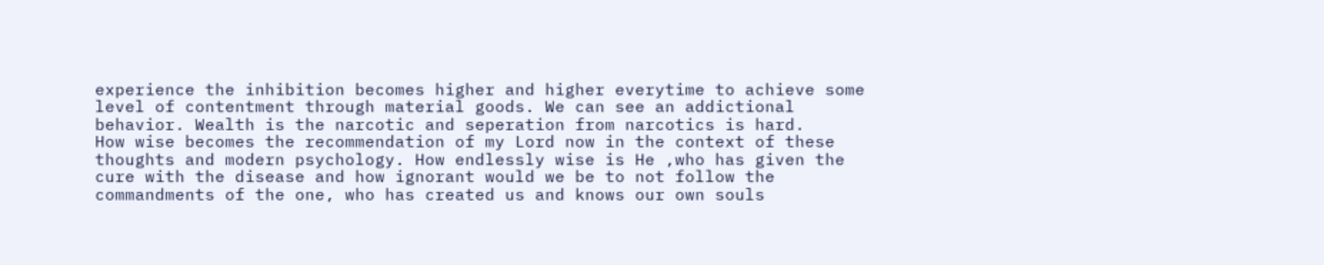experience the inhibition becomes higher and higher everytime to achieve some level of contentment through material goods. We can see an addictional behavior. Wealth is the narcotic and seperation from narcotics is hard.
How wise becomes the recommendation of my Lord now in the context of these thoughts and modern psychology. How endlessly wise is He ,who has given the cure with the disease and how ignorant would we be to not follow the commandments of the one, who has created us and knows our own souls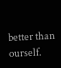better than ourself.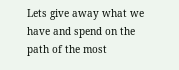Lets give away what we have and spend on the path of the most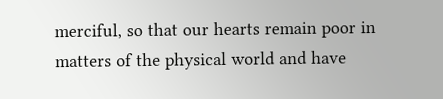merciful, so that our hearts remain poor in matters of the physical world and have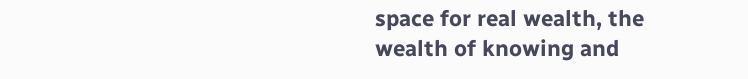space for real wealth, the wealth of knowing and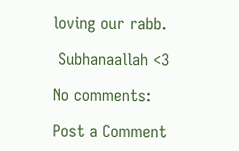loving our rabb.

 Subhanaallah <3

No comments:

Post a Comment